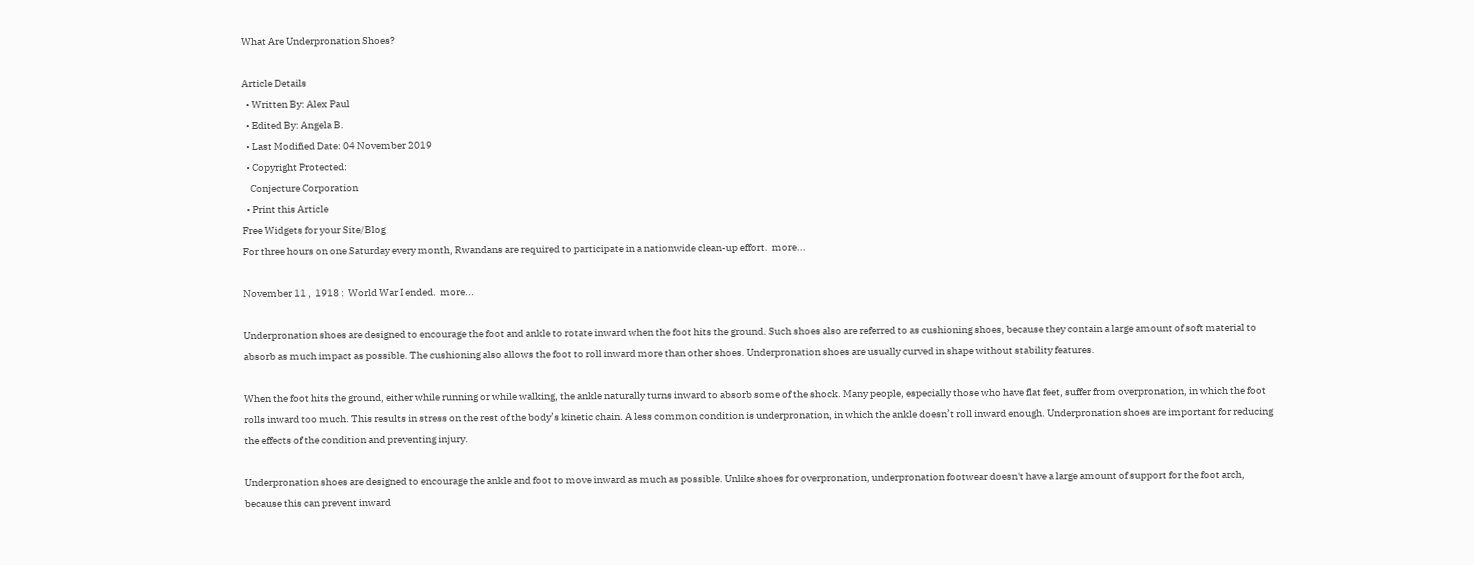What Are Underpronation Shoes?

Article Details
  • Written By: Alex Paul
  • Edited By: Angela B.
  • Last Modified Date: 04 November 2019
  • Copyright Protected:
    Conjecture Corporation
  • Print this Article
Free Widgets for your Site/Blog
For three hours on one Saturday every month, Rwandans are required to participate in a nationwide clean-up effort.  more...

November 11 ,  1918 :  World War I ended.  more...

Underpronation shoes are designed to encourage the foot and ankle to rotate inward when the foot hits the ground. Such shoes also are referred to as cushioning shoes, because they contain a large amount of soft material to absorb as much impact as possible. The cushioning also allows the foot to roll inward more than other shoes. Underpronation shoes are usually curved in shape without stability features.

When the foot hits the ground, either while running or while walking, the ankle naturally turns inward to absorb some of the shock. Many people, especially those who have flat feet, suffer from overpronation, in which the foot rolls inward too much. This results in stress on the rest of the body’s kinetic chain. A less common condition is underpronation, in which the ankle doesn’t roll inward enough. Underpronation shoes are important for reducing the effects of the condition and preventing injury.

Underpronation shoes are designed to encourage the ankle and foot to move inward as much as possible. Unlike shoes for overpronation, underpronation footwear doesn't have a large amount of support for the foot arch, because this can prevent inward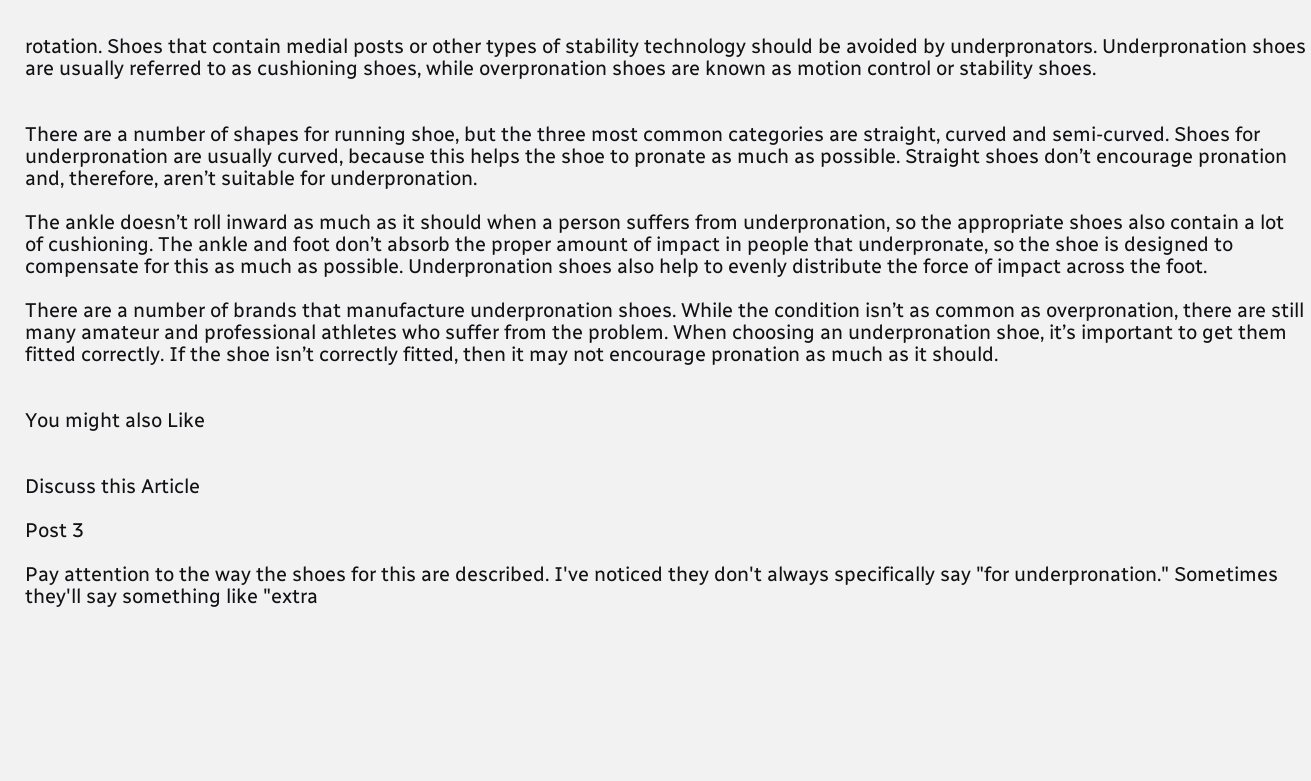rotation. Shoes that contain medial posts or other types of stability technology should be avoided by underpronators. Underpronation shoes are usually referred to as cushioning shoes, while overpronation shoes are known as motion control or stability shoes.


There are a number of shapes for running shoe, but the three most common categories are straight, curved and semi-curved. Shoes for underpronation are usually curved, because this helps the shoe to pronate as much as possible. Straight shoes don’t encourage pronation and, therefore, aren’t suitable for underpronation.

The ankle doesn’t roll inward as much as it should when a person suffers from underpronation, so the appropriate shoes also contain a lot of cushioning. The ankle and foot don’t absorb the proper amount of impact in people that underpronate, so the shoe is designed to compensate for this as much as possible. Underpronation shoes also help to evenly distribute the force of impact across the foot.

There are a number of brands that manufacture underpronation shoes. While the condition isn’t as common as overpronation, there are still many amateur and professional athletes who suffer from the problem. When choosing an underpronation shoe, it’s important to get them fitted correctly. If the shoe isn’t correctly fitted, then it may not encourage pronation as much as it should.


You might also Like


Discuss this Article

Post 3

Pay attention to the way the shoes for this are described. I've noticed they don't always specifically say "for underpronation." Sometimes they'll say something like "extra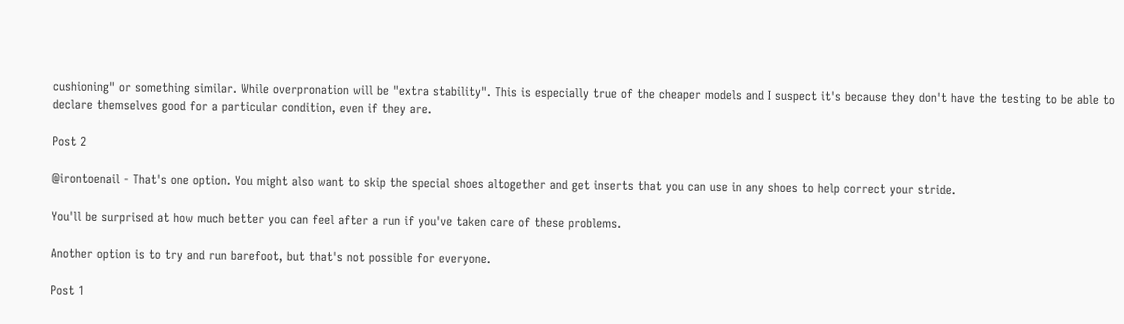cushioning" or something similar. While overpronation will be "extra stability". This is especially true of the cheaper models and I suspect it's because they don't have the testing to be able to declare themselves good for a particular condition, even if they are.

Post 2

@irontoenail - That's one option. You might also want to skip the special shoes altogether and get inserts that you can use in any shoes to help correct your stride.

You'll be surprised at how much better you can feel after a run if you've taken care of these problems.

Another option is to try and run barefoot, but that's not possible for everyone.

Post 1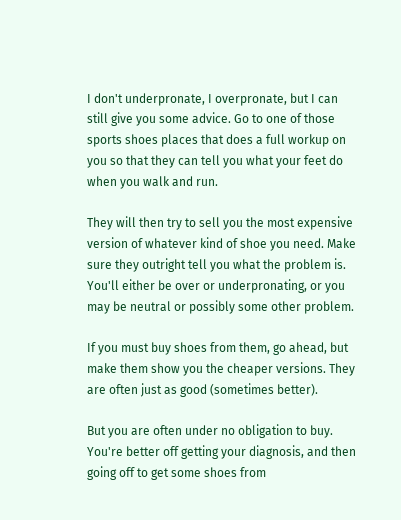I don't underpronate, I overpronate, but I can still give you some advice. Go to one of those sports shoes places that does a full workup on you so that they can tell you what your feet do when you walk and run.

They will then try to sell you the most expensive version of whatever kind of shoe you need. Make sure they outright tell you what the problem is. You'll either be over or underpronating, or you may be neutral or possibly some other problem.

If you must buy shoes from them, go ahead, but make them show you the cheaper versions. They are often just as good (sometimes better).

But you are often under no obligation to buy. You're better off getting your diagnosis, and then going off to get some shoes from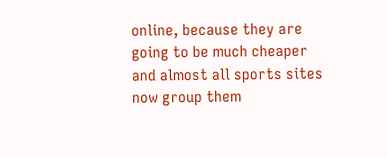online, because they are going to be much cheaper and almost all sports sites now group them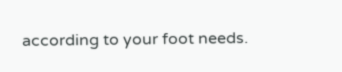according to your foot needs.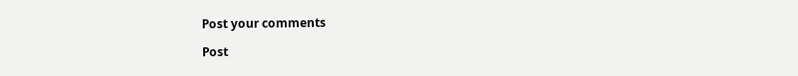Post your comments

Post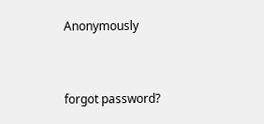Anonymously


forgot password?